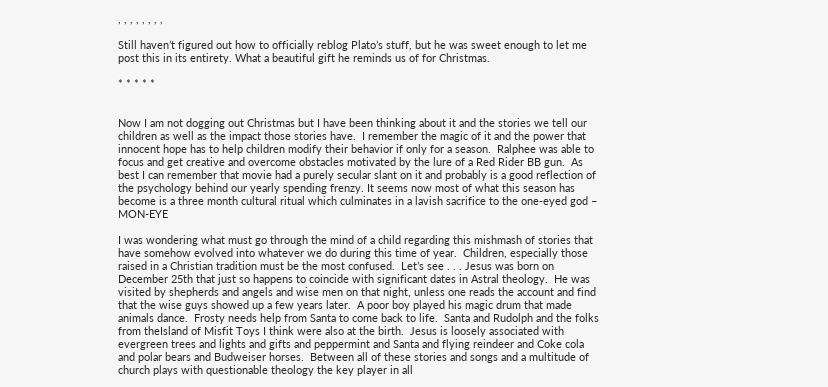, , , , , , , ,

Still haven’t figured out how to officially reblog Plato’s stuff, but he was sweet enough to let me post this in its entirety. What a beautiful gift he reminds us of for Christmas.

* * * * *


Now I am not dogging out Christmas but I have been thinking about it and the stories we tell our children as well as the impact those stories have.  I remember the magic of it and the power that innocent hope has to help children modify their behavior if only for a season.  Ralphee was able to focus and get creative and overcome obstacles motivated by the lure of a Red Rider BB gun.  As best I can remember that movie had a purely secular slant on it and probably is a good reflection of the psychology behind our yearly spending frenzy. It seems now most of what this season has become is a three month cultural ritual which culminates in a lavish sacrifice to the one-eyed god – MON-EYE

I was wondering what must go through the mind of a child regarding this mishmash of stories that have somehow evolved into whatever we do during this time of year.  Children, especially those raised in a Christian tradition must be the most confused.  Let’s see . . . Jesus was born on December 25th that just so happens to coincide with significant dates in Astral theology.  He was visited by shepherds and angels and wise men on that night, unless one reads the account and find that the wise guys showed up a few years later.  A poor boy played his magic drum that made animals dance.  Frosty needs help from Santa to come back to life.  Santa and Rudolph and the folks from theIsland of Misfit Toys I think were also at the birth.  Jesus is loosely associated with evergreen trees and lights and gifts and peppermint and Santa and flying reindeer and Coke cola and polar bears and Budweiser horses.  Between all of these stories and songs and a multitude of church plays with questionable theology the key player in all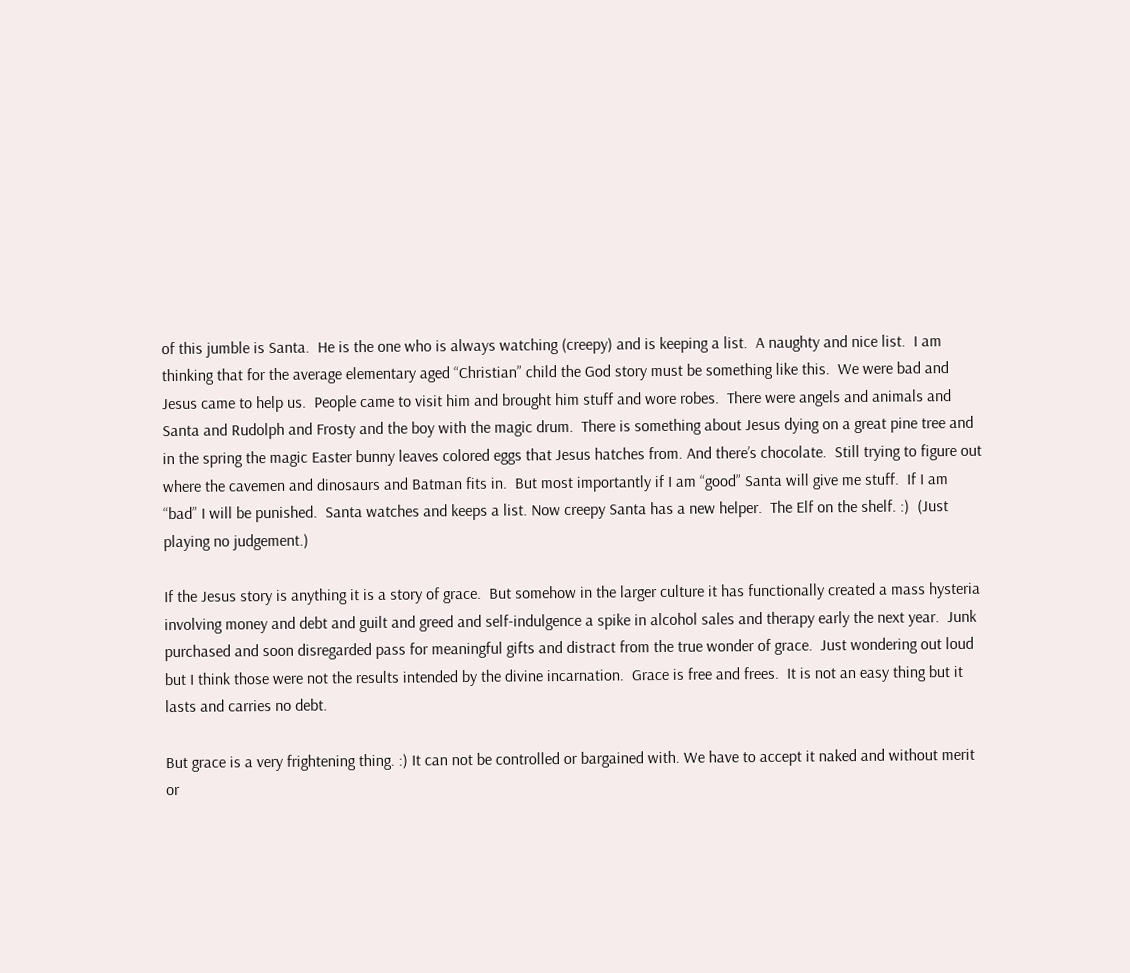of this jumble is Santa.  He is the one who is always watching (creepy) and is keeping a list.  A naughty and nice list.  I am thinking that for the average elementary aged “Christian” child the God story must be something like this.  We were bad and Jesus came to help us.  People came to visit him and brought him stuff and wore robes.  There were angels and animals and Santa and Rudolph and Frosty and the boy with the magic drum.  There is something about Jesus dying on a great pine tree and in the spring the magic Easter bunny leaves colored eggs that Jesus hatches from. And there’s chocolate.  Still trying to figure out where the cavemen and dinosaurs and Batman fits in.  But most importantly if I am “good” Santa will give me stuff.  If I am “bad” I will be punished.  Santa watches and keeps a list. Now creepy Santa has a new helper.  The Elf on the shelf. :)  (Just playing no judgement.)

If the Jesus story is anything it is a story of grace.  But somehow in the larger culture it has functionally created a mass hysteria involving money and debt and guilt and greed and self-indulgence a spike in alcohol sales and therapy early the next year.  Junk purchased and soon disregarded pass for meaningful gifts and distract from the true wonder of grace.  Just wondering out loud but I think those were not the results intended by the divine incarnation.  Grace is free and frees.  It is not an easy thing but it lasts and carries no debt.

But grace is a very frightening thing. :) It can not be controlled or bargained with. We have to accept it naked and without merit or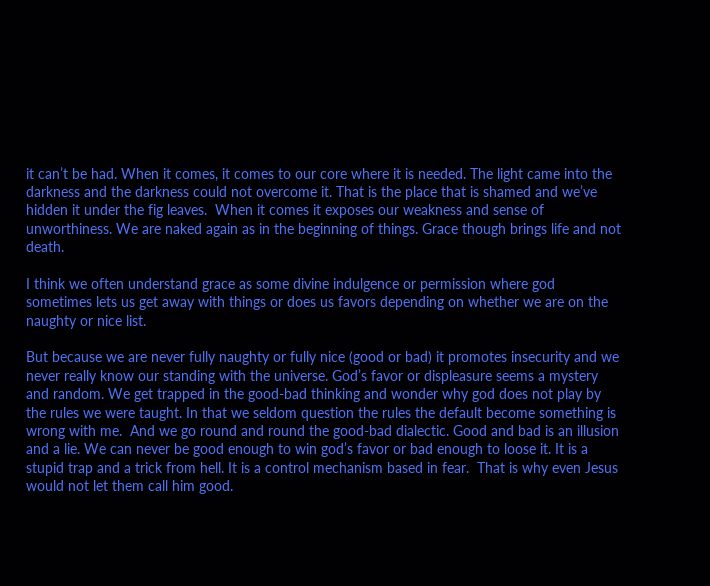it can’t be had. When it comes, it comes to our core where it is needed. The light came into the darkness and the darkness could not overcome it. That is the place that is shamed and we’ve hidden it under the fig leaves.  When it comes it exposes our weakness and sense of unworthiness. We are naked again as in the beginning of things. Grace though brings life and not death.

I think we often understand grace as some divine indulgence or permission where god sometimes lets us get away with things or does us favors depending on whether we are on the naughty or nice list.

But because we are never fully naughty or fully nice (good or bad) it promotes insecurity and we never really know our standing with the universe. God’s favor or displeasure seems a mystery and random. We get trapped in the good-bad thinking and wonder why god does not play by the rules we were taught. In that we seldom question the rules the default become something is wrong with me.  And we go round and round the good-bad dialectic. Good and bad is an illusion and a lie. We can never be good enough to win god’s favor or bad enough to loose it. It is a stupid trap and a trick from hell. It is a control mechanism based in fear.  That is why even Jesus would not let them call him good.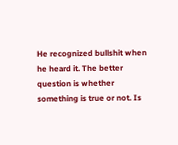He recognized bullshit when he heard it. The better question is whether something is true or not. Is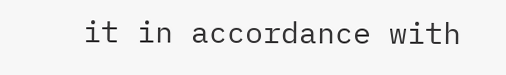it in accordance with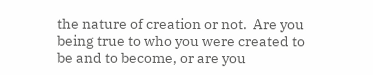the nature of creation or not.  Are you being true to who you were created to be and to become, or are you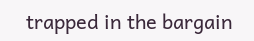trapped in the bargain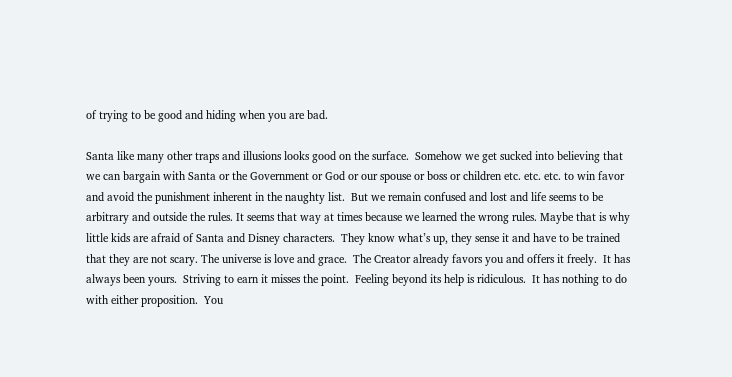of trying to be good and hiding when you are bad.

Santa like many other traps and illusions looks good on the surface.  Somehow we get sucked into believing that we can bargain with Santa or the Government or God or our spouse or boss or children etc. etc. etc. to win favor and avoid the punishment inherent in the naughty list.  But we remain confused and lost and life seems to be arbitrary and outside the rules. It seems that way at times because we learned the wrong rules. Maybe that is why little kids are afraid of Santa and Disney characters.  They know what’s up, they sense it and have to be trained that they are not scary. The universe is love and grace.  The Creator already favors you and offers it freely.  It has always been yours.  Striving to earn it misses the point.  Feeling beyond its help is ridiculous.  It has nothing to do with either proposition.  You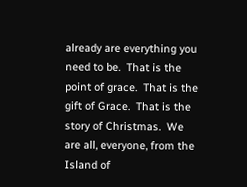already are everything you need to be.  That is the point of grace.  That is the gift of Grace.  That is the story of Christmas.  We are all, everyone, from the Island of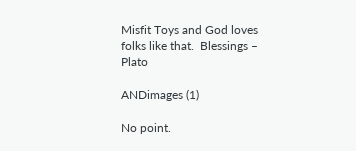Misfit Toys and God loves folks like that.  Blessings – Plato

ANDimages (1)

No point.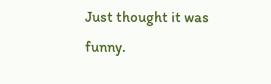Just thought it was funny.